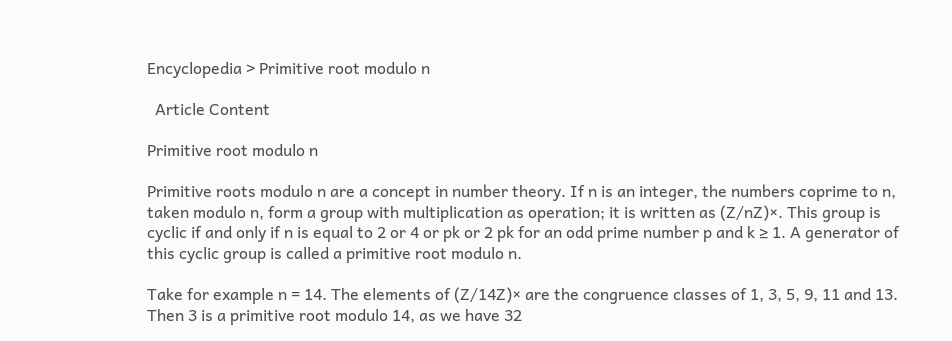Encyclopedia > Primitive root modulo n

  Article Content

Primitive root modulo n

Primitive roots modulo n are a concept in number theory. If n is an integer, the numbers coprime to n, taken modulo n, form a group with multiplication as operation; it is written as (Z/nZ)×. This group is cyclic if and only if n is equal to 2 or 4 or pk or 2 pk for an odd prime number p and k ≥ 1. A generator of this cyclic group is called a primitive root modulo n.

Take for example n = 14. The elements of (Z/14Z)× are the congruence classes of 1, 3, 5, 9, 11 and 13. Then 3 is a primitive root modulo 14, as we have 32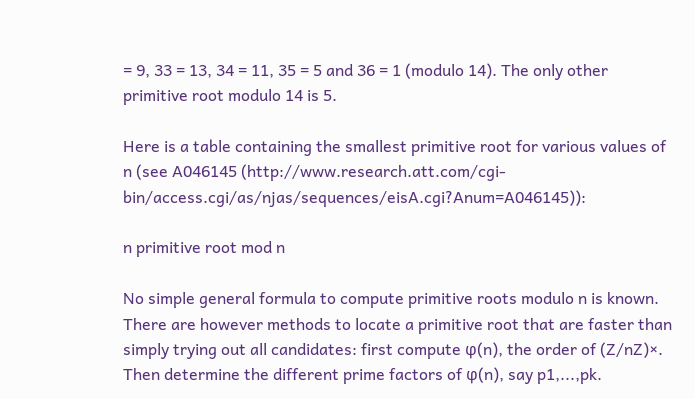= 9, 33 = 13, 34 = 11, 35 = 5 and 36 = 1 (modulo 14). The only other primitive root modulo 14 is 5.

Here is a table containing the smallest primitive root for various values of n (see A046145 (http://www.research.att.com/cgi-bin/access.cgi/as/njas/sequences/eisA.cgi?Anum=A046145)):

n primitive root mod n

No simple general formula to compute primitive roots modulo n is known. There are however methods to locate a primitive root that are faster than simply trying out all candidates: first compute φ(n), the order of (Z/nZ)×. Then determine the different prime factors of φ(n), say p1,...,pk.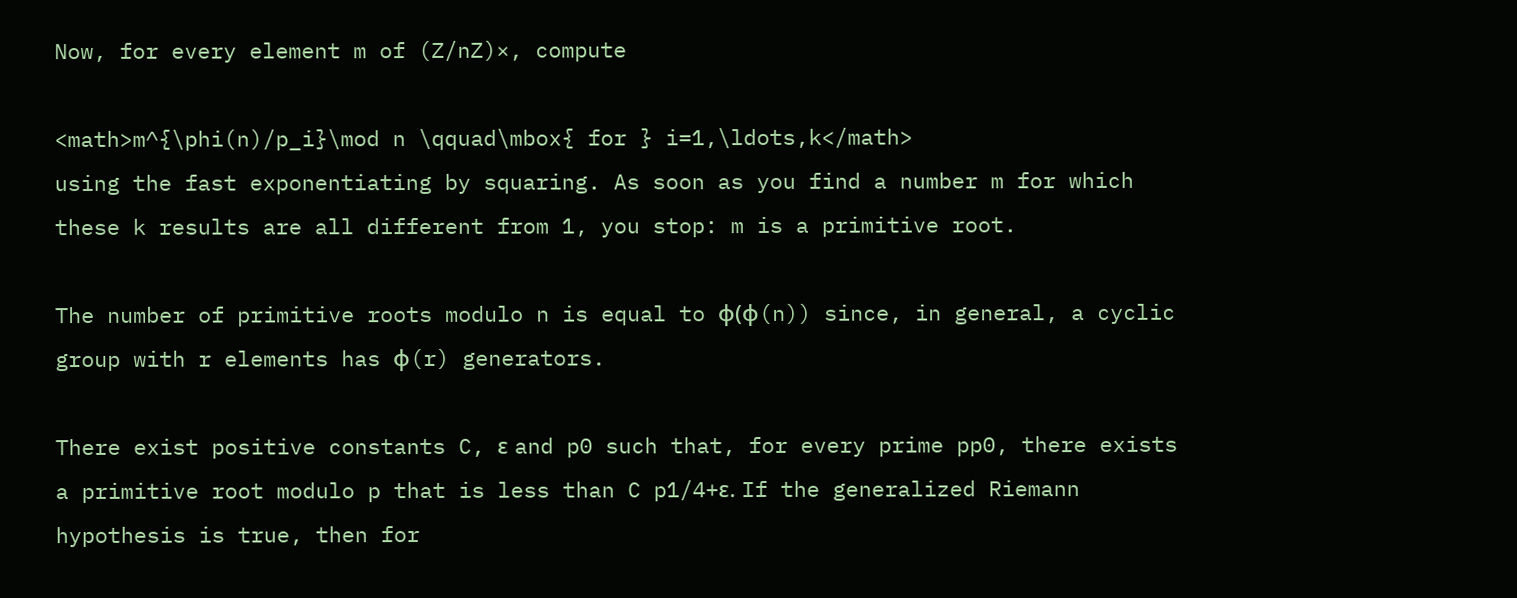Now, for every element m of (Z/nZ)×, compute

<math>m^{\phi(n)/p_i}\mod n \qquad\mbox{ for } i=1,\ldots,k</math>
using the fast exponentiating by squaring. As soon as you find a number m for which these k results are all different from 1, you stop: m is a primitive root.

The number of primitive roots modulo n is equal to φ(φ(n)) since, in general, a cyclic group with r elements has φ(r) generators.

There exist positive constants C, ε and p0 such that, for every prime pp0, there exists a primitive root modulo p that is less than C p1/4+ε. If the generalized Riemann hypothesis is true, then for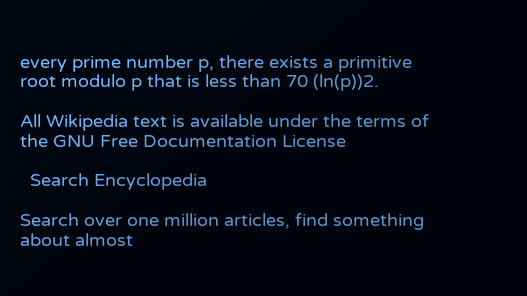every prime number p, there exists a primitive root modulo p that is less than 70 (ln(p))2.

All Wikipedia text is available under the terms of the GNU Free Documentation License

  Search Encyclopedia

Search over one million articles, find something about almost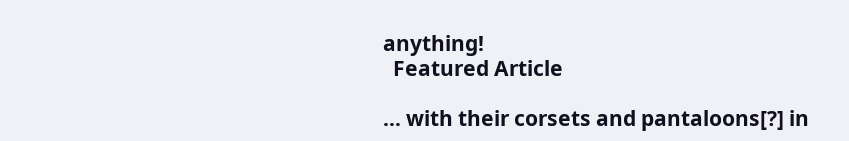anything!
  Featured Article

... with their corsets and pantaloons[?] in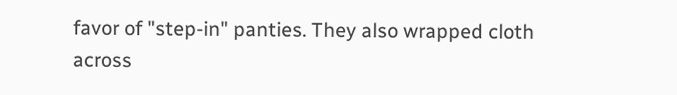favor of "step-in" panties. They also wrapped cloth across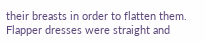their breasts in order to flatten them. Flapper dresses were straight and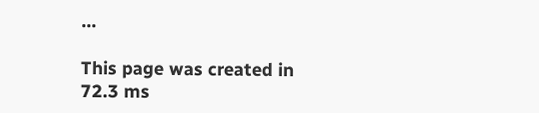...

This page was created in 72.3 ms